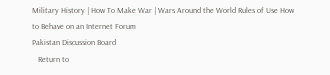Military History | How To Make War | Wars Around the World Rules of Use How to Behave on an Internet Forum
Pakistan Discussion Board
   Return to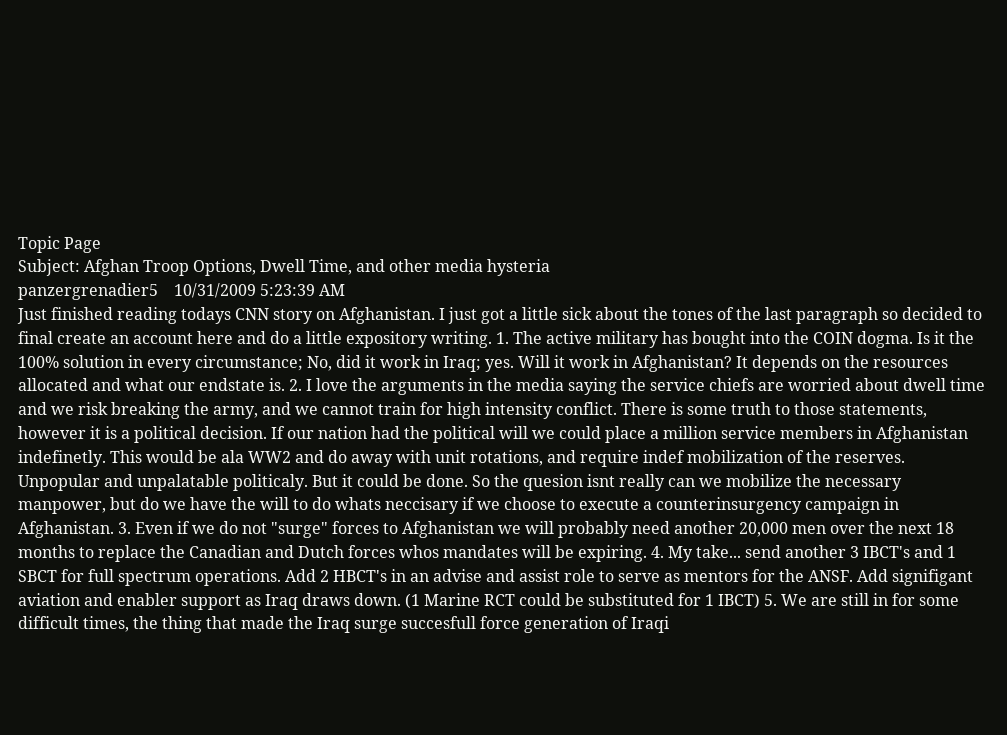Topic Page
Subject: Afghan Troop Options, Dwell Time, and other media hysteria
panzergrenadier5    10/31/2009 5:23:39 AM
Just finished reading todays CNN story on Afghanistan. I just got a little sick about the tones of the last paragraph so decided to final create an account here and do a little expository writing. 1. The active military has bought into the COIN dogma. Is it the 100% solution in every circumstance; No, did it work in Iraq; yes. Will it work in Afghanistan? It depends on the resources allocated and what our endstate is. 2. I love the arguments in the media saying the service chiefs are worried about dwell time and we risk breaking the army, and we cannot train for high intensity conflict. There is some truth to those statements, however it is a political decision. If our nation had the political will we could place a million service members in Afghanistan indefinetly. This would be ala WW2 and do away with unit rotations, and require indef mobilization of the reserves. Unpopular and unpalatable politicaly. But it could be done. So the quesion isnt really can we mobilize the necessary manpower, but do we have the will to do whats neccisary if we choose to execute a counterinsurgency campaign in Afghanistan. 3. Even if we do not "surge" forces to Afghanistan we will probably need another 20,000 men over the next 18 months to replace the Canadian and Dutch forces whos mandates will be expiring. 4. My take... send another 3 IBCT's and 1 SBCT for full spectrum operations. Add 2 HBCT's in an advise and assist role to serve as mentors for the ANSF. Add signifigant aviation and enabler support as Iraq draws down. (1 Marine RCT could be substituted for 1 IBCT) 5. We are still in for some difficult times, the thing that made the Iraq surge succesfull force generation of Iraqi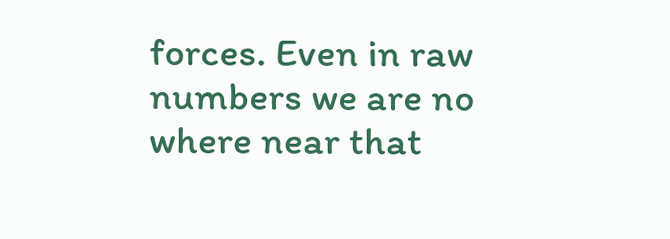forces. Even in raw numbers we are no where near that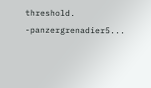threshold. -panzergrenadier5...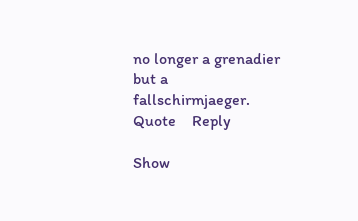no longer a grenadier but a fallschirmjaeger.
Quote    Reply

Show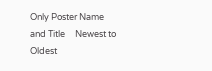Only Poster Name and Title     Newest to Oldest